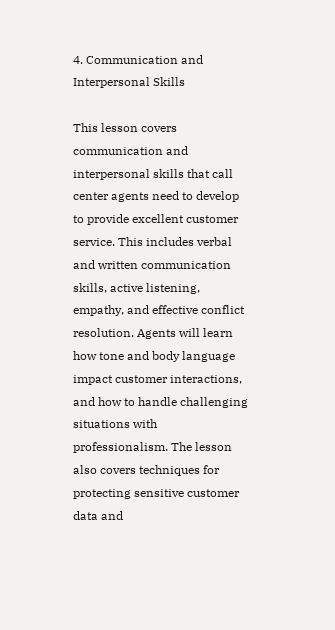4. Communication and Interpersonal Skills

This lesson covers communication and interpersonal skills that call center agents need to develop to provide excellent customer service. This includes verbal and written communication skills, active listening, empathy, and effective conflict resolution. Agents will learn how tone and body language impact customer interactions, and how to handle challenging situations with professionalism. The lesson also covers techniques for protecting sensitive customer data and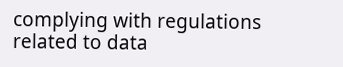complying with regulations related to data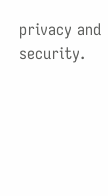privacy and security.